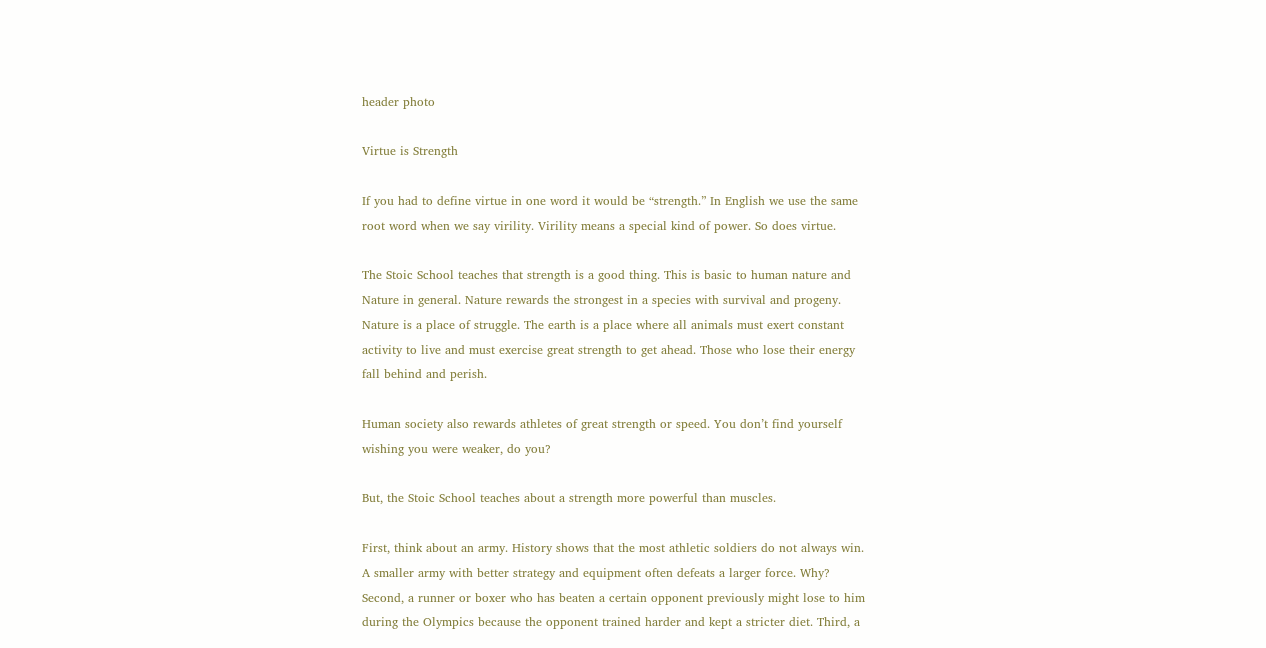header photo

Virtue is Strength

If you had to define virtue in one word it would be “strength.” In English we use the same root word when we say virility. Virility means a special kind of power. So does virtue.

The Stoic School teaches that strength is a good thing. This is basic to human nature and Nature in general. Nature rewards the strongest in a species with survival and progeny. Nature is a place of struggle. The earth is a place where all animals must exert constant activity to live and must exercise great strength to get ahead. Those who lose their energy fall behind and perish.

Human society also rewards athletes of great strength or speed. You don’t find yourself wishing you were weaker, do you?

But, the Stoic School teaches about a strength more powerful than muscles.

First, think about an army. History shows that the most athletic soldiers do not always win. A smaller army with better strategy and equipment often defeats a larger force. Why? Second, a runner or boxer who has beaten a certain opponent previously might lose to him during the Olympics because the opponent trained harder and kept a stricter diet. Third, a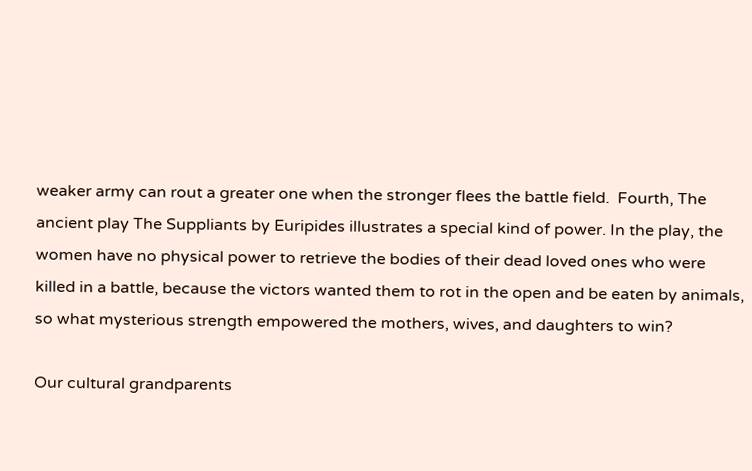weaker army can rout a greater one when the stronger flees the battle field.  Fourth, The ancient play The Suppliants by Euripides illustrates a special kind of power. In the play, the women have no physical power to retrieve the bodies of their dead loved ones who were killed in a battle, because the victors wanted them to rot in the open and be eaten by animals, so what mysterious strength empowered the mothers, wives, and daughters to win?

Our cultural grandparents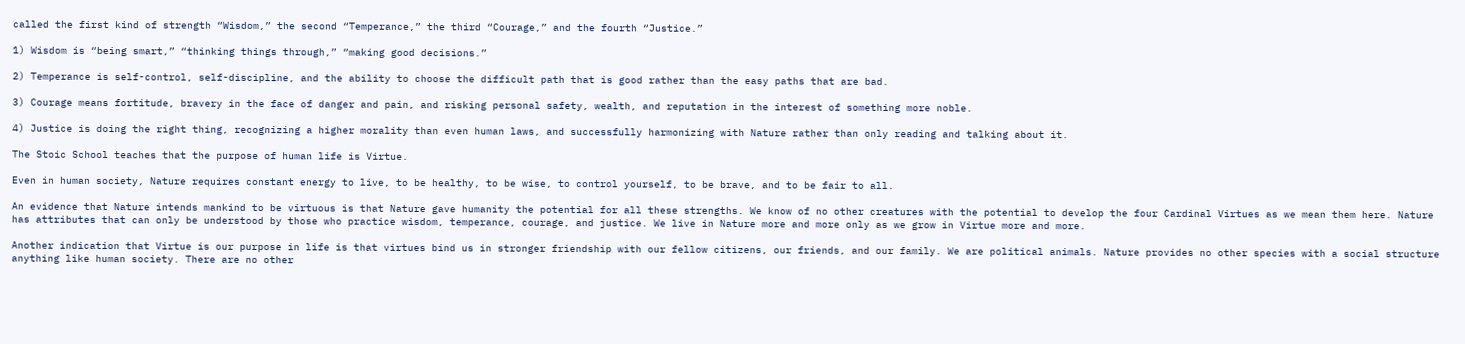called the first kind of strength “Wisdom,” the second “Temperance,” the third “Courage,” and the fourth “Justice.”

1) Wisdom is “being smart,” “thinking things through,” “making good decisions.”

2) Temperance is self-control, self-discipline, and the ability to choose the difficult path that is good rather than the easy paths that are bad.

3) Courage means fortitude, bravery in the face of danger and pain, and risking personal safety, wealth, and reputation in the interest of something more noble.

4) Justice is doing the right thing, recognizing a higher morality than even human laws, and successfully harmonizing with Nature rather than only reading and talking about it.

The Stoic School teaches that the purpose of human life is Virtue.

Even in human society, Nature requires constant energy to live, to be healthy, to be wise, to control yourself, to be brave, and to be fair to all.

An evidence that Nature intends mankind to be virtuous is that Nature gave humanity the potential for all these strengths. We know of no other creatures with the potential to develop the four Cardinal Virtues as we mean them here. Nature has attributes that can only be understood by those who practice wisdom, temperance, courage, and justice. We live in Nature more and more only as we grow in Virtue more and more.

Another indication that Virtue is our purpose in life is that virtues bind us in stronger friendship with our fellow citizens, our friends, and our family. We are political animals. Nature provides no other species with a social structure anything like human society. There are no other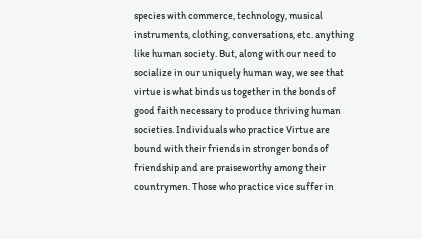species with commerce, technology, musical instruments, clothing, conversations, etc. anything like human society. But, along with our need to socialize in our uniquely human way, we see that virtue is what binds us together in the bonds of good faith necessary to produce thriving human societies. Individuals who practice Virtue are bound with their friends in stronger bonds of friendship and are praiseworthy among their countrymen. Those who practice vice suffer in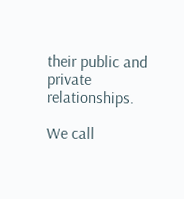their public and private relationships.

We call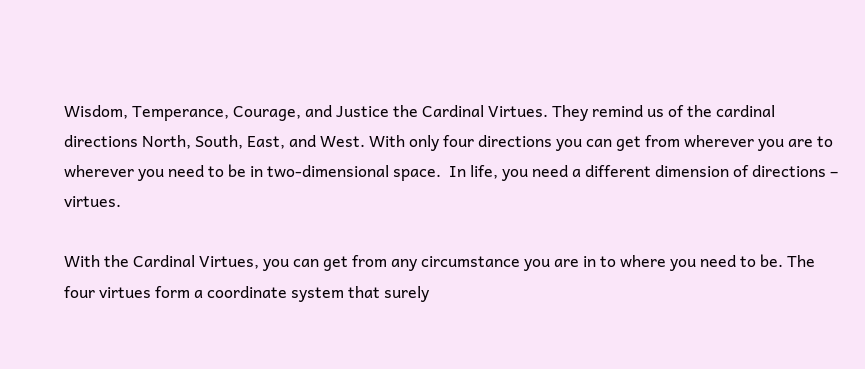Wisdom, Temperance, Courage, and Justice the Cardinal Virtues. They remind us of the cardinal directions North, South, East, and West. With only four directions you can get from wherever you are to wherever you need to be in two-dimensional space.  In life, you need a different dimension of directions – virtues.

With the Cardinal Virtues, you can get from any circumstance you are in to where you need to be. The four virtues form a coordinate system that surely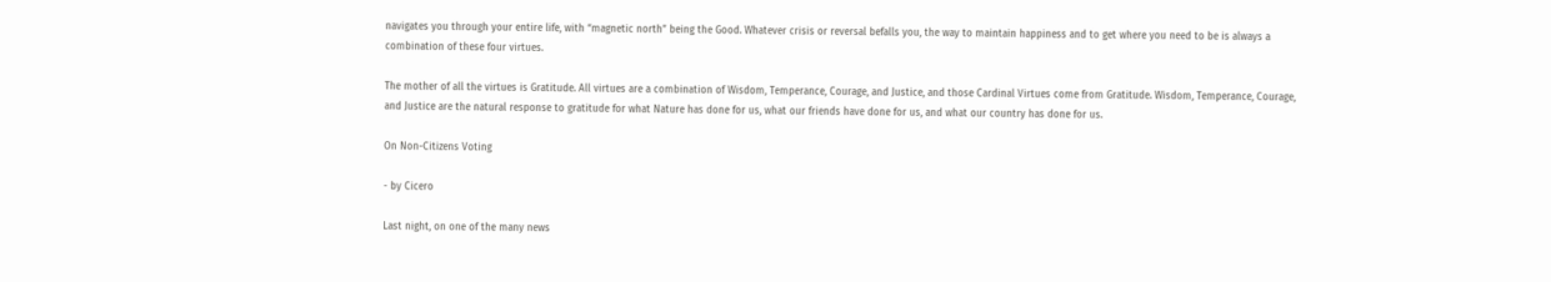navigates you through your entire life, with “magnetic north” being the Good. Whatever crisis or reversal befalls you, the way to maintain happiness and to get where you need to be is always a combination of these four virtues.

The mother of all the virtues is Gratitude. All virtues are a combination of Wisdom, Temperance, Courage, and Justice, and those Cardinal Virtues come from Gratitude. Wisdom, Temperance, Courage, and Justice are the natural response to gratitude for what Nature has done for us, what our friends have done for us, and what our country has done for us.

On Non-Citizens Voting

- by Cicero

Last night, on one of the many news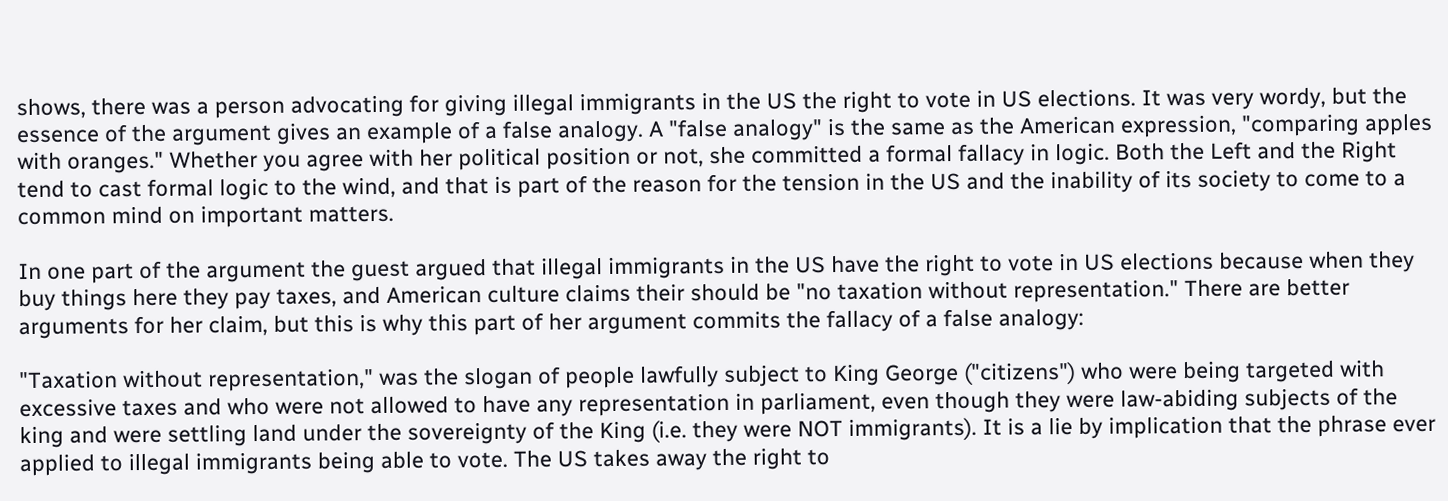shows, there was a person advocating for giving illegal immigrants in the US the right to vote in US elections. It was very wordy, but the essence of the argument gives an example of a false analogy. A "false analogy" is the same as the American expression, "comparing apples with oranges." Whether you agree with her political position or not, she committed a formal fallacy in logic. Both the Left and the Right tend to cast formal logic to the wind, and that is part of the reason for the tension in the US and the inability of its society to come to a common mind on important matters.

In one part of the argument the guest argued that illegal immigrants in the US have the right to vote in US elections because when they buy things here they pay taxes, and American culture claims their should be "no taxation without representation." There are better arguments for her claim, but this is why this part of her argument commits the fallacy of a false analogy:

"Taxation without representation," was the slogan of people lawfully subject to King George ("citizens") who were being targeted with excessive taxes and who were not allowed to have any representation in parliament, even though they were law-abiding subjects of the king and were settling land under the sovereignty of the King (i.e. they were NOT immigrants). It is a lie by implication that the phrase ever applied to illegal immigrants being able to vote. The US takes away the right to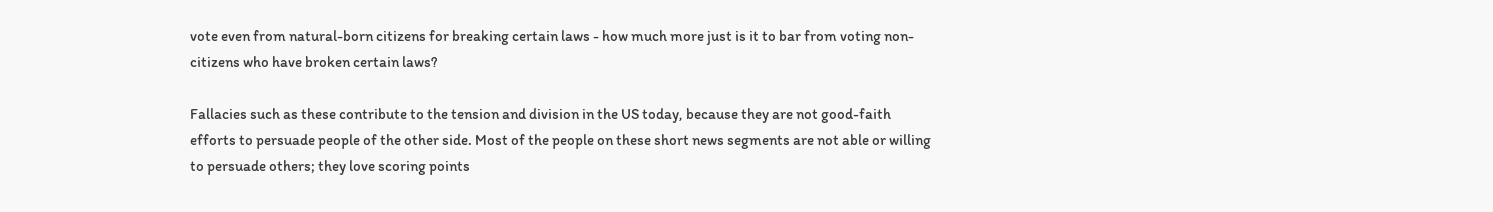vote even from natural-born citizens for breaking certain laws - how much more just is it to bar from voting non-citizens who have broken certain laws?

Fallacies such as these contribute to the tension and division in the US today, because they are not good-faith efforts to persuade people of the other side. Most of the people on these short news segments are not able or willing to persuade others; they love scoring points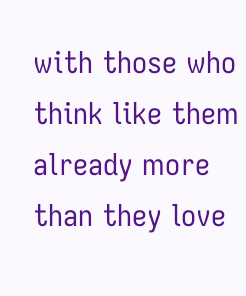with those who think like them already more than they love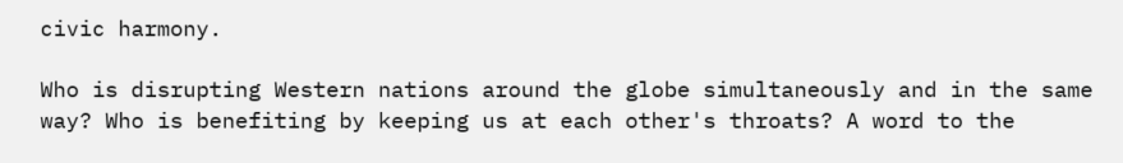civic harmony.

Who is disrupting Western nations around the globe simultaneously and in the same way? Who is benefiting by keeping us at each other's throats? A word to the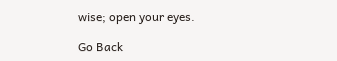wise; open your eyes.

Go Back